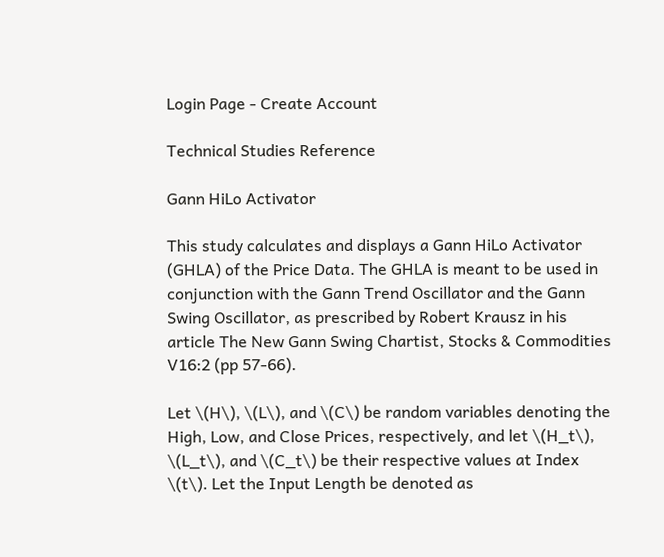Login Page - Create Account

Technical Studies Reference

Gann HiLo Activator

This study calculates and displays a Gann HiLo Activator (GHLA) of the Price Data. The GHLA is meant to be used in conjunction with the Gann Trend Oscillator and the Gann Swing Oscillator, as prescribed by Robert Krausz in his article The New Gann Swing Chartist, Stocks & Commodities V16:2 (pp 57-66).

Let \(H\), \(L\), and \(C\) be random variables denoting the High, Low, and Close Prices, respectively, and let \(H_t\), \(L_t\), and \(C_t\) be their respective values at Index \(t\). Let the Input Length be denoted as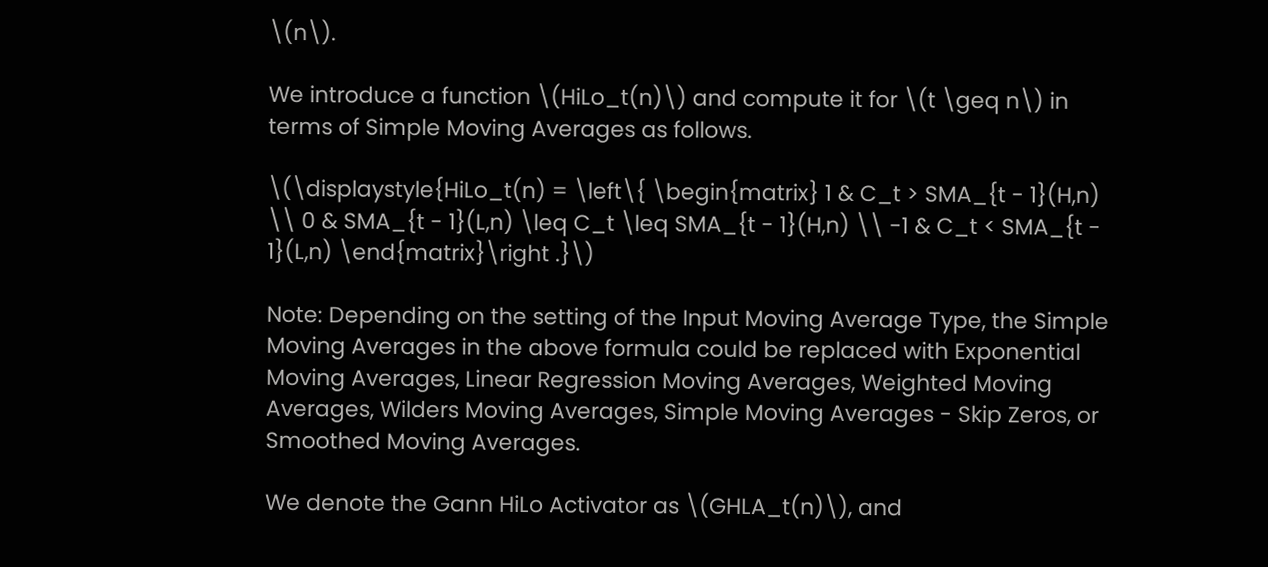\(n\).

We introduce a function \(HiLo_t(n)\) and compute it for \(t \geq n\) in terms of Simple Moving Averages as follows.

\(\displaystyle{HiLo_t(n) = \left\{ \begin{matrix} 1 & C_t > SMA_{t - 1}(H,n) \\ 0 & SMA_{t - 1}(L,n) \leq C_t \leq SMA_{t - 1}(H,n) \\ -1 & C_t < SMA_{t - 1}(L,n) \end{matrix}\right .}\)

Note: Depending on the setting of the Input Moving Average Type, the Simple Moving Averages in the above formula could be replaced with Exponential Moving Averages, Linear Regression Moving Averages, Weighted Moving Averages, Wilders Moving Averages, Simple Moving Averages - Skip Zeros, or Smoothed Moving Averages.

We denote the Gann HiLo Activator as \(GHLA_t(n)\), and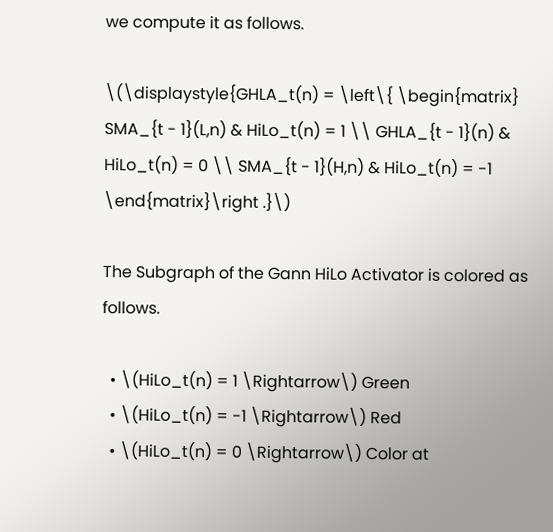we compute it as follows.

\(\displaystyle{GHLA_t(n) = \left\{ \begin{matrix} SMA_{t - 1}(L,n) & HiLo_t(n) = 1 \\ GHLA_{t - 1}(n) & HiLo_t(n) = 0 \\ SMA_{t - 1}(H,n) & HiLo_t(n) = -1 \end{matrix}\right .}\)

The Subgraph of the Gann HiLo Activator is colored as follows.

  • \(HiLo_t(n) = 1 \Rightarrow\) Green
  • \(HiLo_t(n) = -1 \Rightarrow\) Red
  • \(HiLo_t(n) = 0 \Rightarrow\) Color at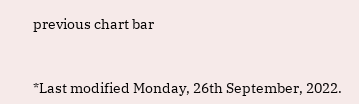previous chart bar


*Last modified Monday, 26th September, 2022.